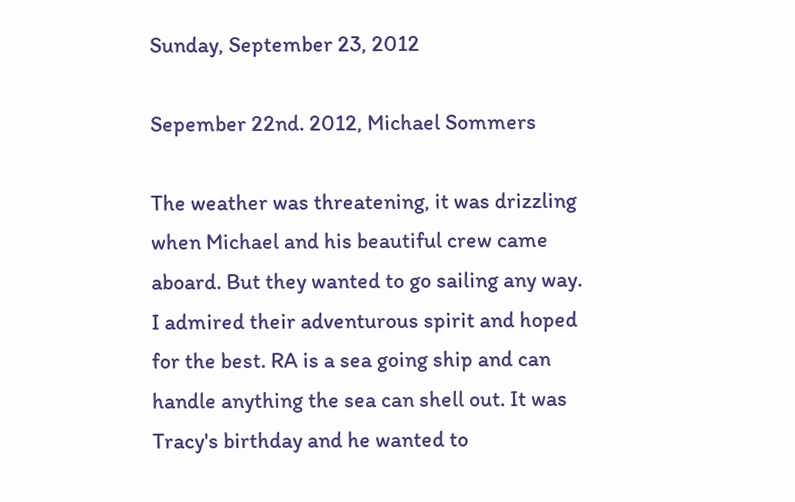Sunday, September 23, 2012

Sepember 22nd. 2012, Michael Sommers

The weather was threatening, it was drizzling when Michael and his beautiful crew came aboard. But they wanted to go sailing any way. I admired their adventurous spirit and hoped for the best. RA is a sea going ship and can handle anything the sea can shell out. It was Tracy's birthday and he wanted to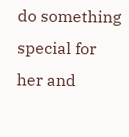do something special for her and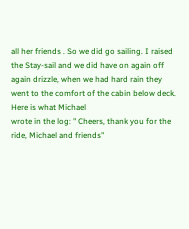all her friends . So we did go sailing. I raised the Stay-sail and we did have on again off again drizzle, when we had hard rain they went to the comfort of the cabin below deck. Here is what Michael
wrote in the log: " Cheers, thank you for the ride, Michael and friends"